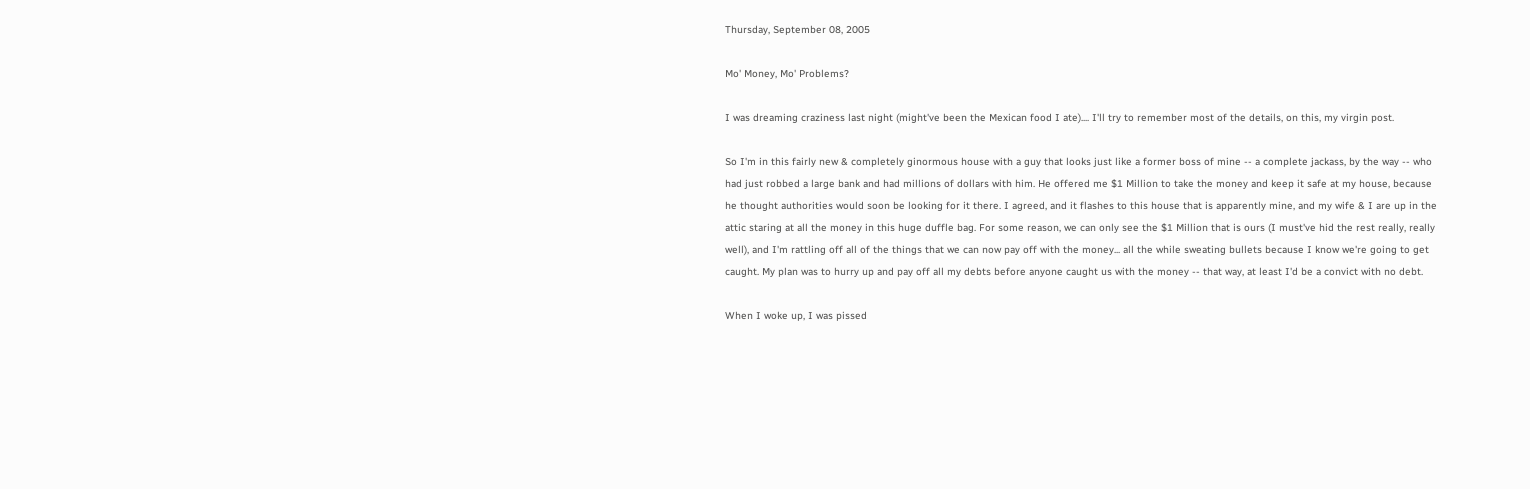Thursday, September 08, 2005

Mo' Money, Mo' Problems?

I was dreaming craziness last night (might've been the Mexican food I ate).... I'll try to remember most of the details, on this, my virgin post.

So I'm in this fairly new & completely ginormous house with a guy that looks just like a former boss of mine -- a complete jackass, by the way -- who had just robbed a large bank and had millions of dollars with him. He offered me $1 Million to take the money and keep it safe at my house, because he thought authorities would soon be looking for it there. I agreed, and it flashes to this house that is apparently mine, and my wife & I are up in the attic staring at all the money in this huge duffle bag. For some reason, we can only see the $1 Million that is ours (I must've hid the rest really, really well), and I'm rattling off all of the things that we can now pay off with the money... all the while sweating bullets because I know we're going to get caught. My plan was to hurry up and pay off all my debts before anyone caught us with the money -- that way, at least I'd be a convict with no debt.

When I woke up, I was pissed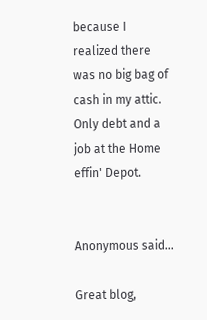because I realized there was no big bag of cash in my attic. Only debt and a job at the Home effin' Depot.


Anonymous said...

Great blog,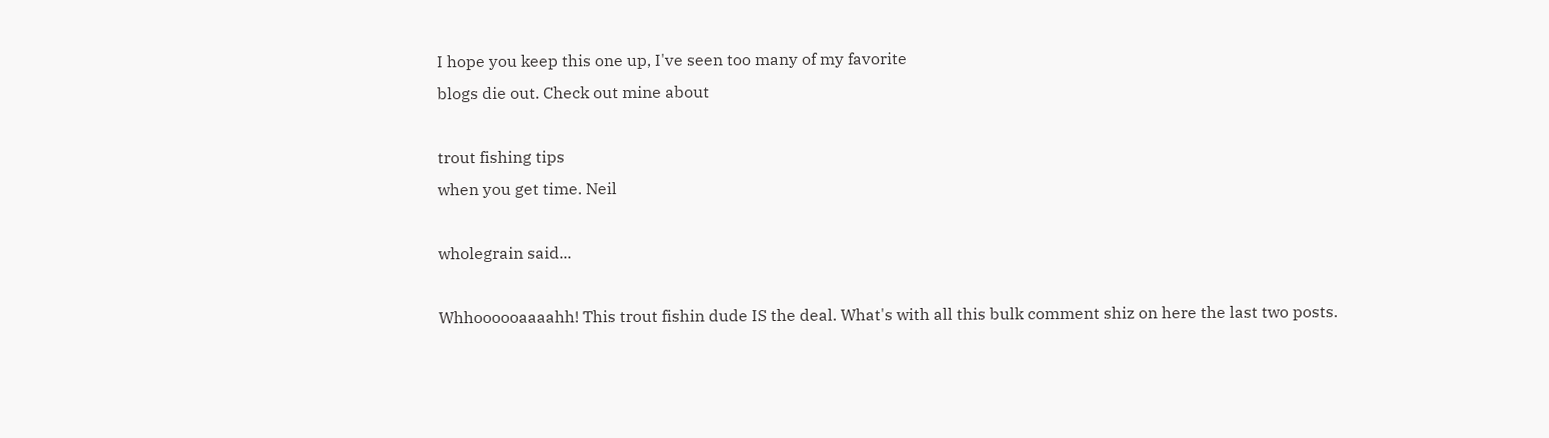I hope you keep this one up, I've seen too many of my favorite
blogs die out. Check out mine about

trout fishing tips
when you get time. Neil

wholegrain said...

Whhoooooaaaahh! This trout fishin dude IS the deal. What's with all this bulk comment shiz on here the last two posts.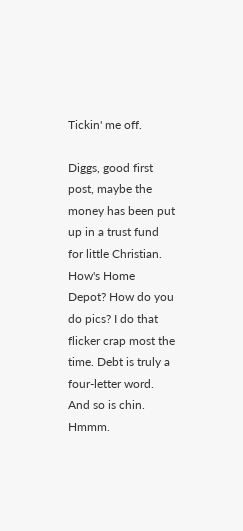Tickin' me off.

Diggs, good first post, maybe the money has been put up in a trust fund for little Christian. How's Home Depot? How do you do pics? I do that flicker crap most the time. Debt is truly a four-letter word. And so is chin. Hmmm.